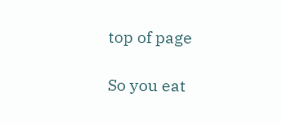top of page

So you eat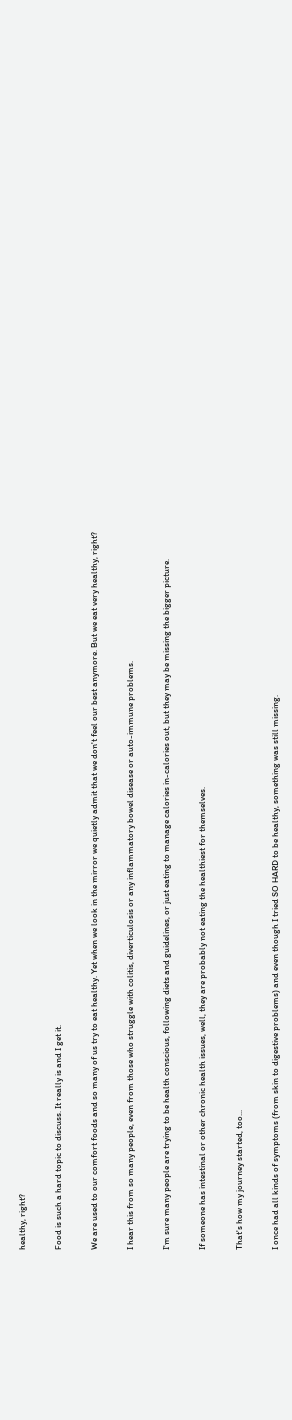healthy, right?

Food is such a hard topic to discuss. It really is and I get it.

We are used to our comfort foods and so many of us try to eat healthy. Yet when we look in the mirror we quietly admit that we don't feel our best anymore. But we eat very healthy, right?

I hear this from so many people, even from those who struggle with colitis, diverticulosis or any inflammatory bowel disease or auto-immune problems.

I'm sure many people are trying to be health conscious, following diets and guidelines, or just eating to manage calories in-calories out, but they may be missing the bigger picture.

If someone has intestinal or other chronic health issues, well, they are probably not eating the healthiest for themselves.

That's how my journey started, too...

I once had all kinds of symptoms (from skin to digestive problems) and even though I tried SO HARD to be healthy, something was still missing.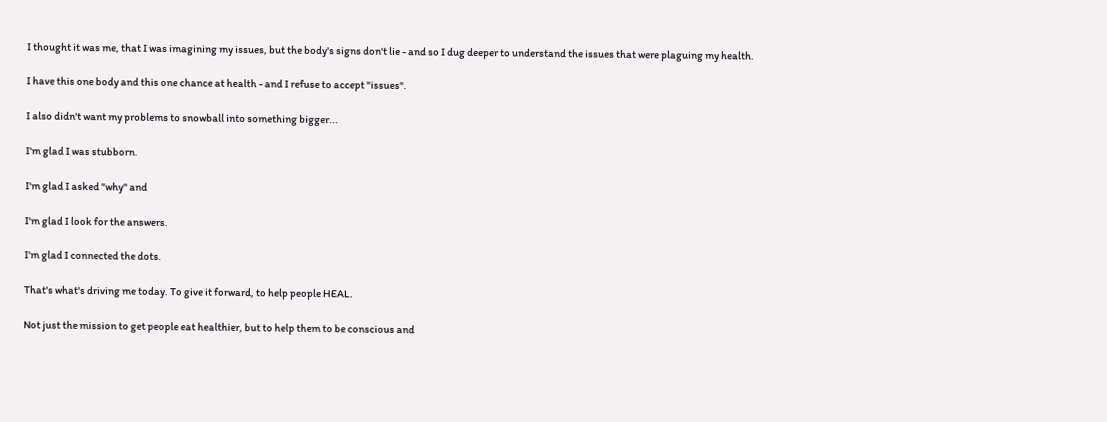I thought it was me, that I was imagining my issues, but the body's signs don't lie - and so I dug deeper to understand the issues that were plaguing my health.

I have this one body and this one chance at health - and I refuse to accept "issues".

I also didn't want my problems to snowball into something bigger...

I'm glad I was stubborn.

I'm glad I asked "why" and

I'm glad I look for the answers.

I'm glad I connected the dots.

That's what's driving me today. To give it forward, to help people HEAL.

Not just the mission to get people eat healthier, but to help them to be conscious and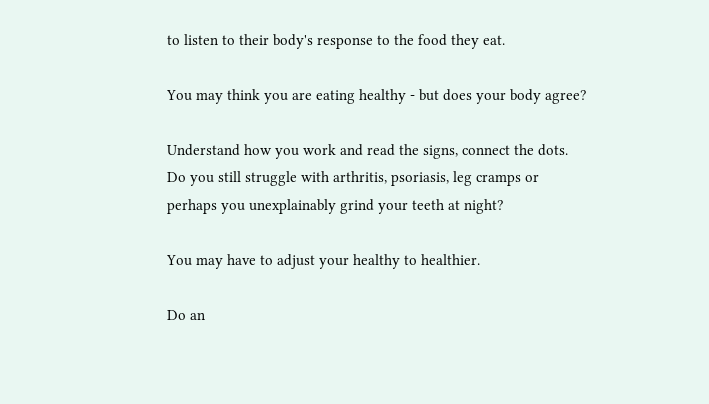to listen to their body's response to the food they eat.

You may think you are eating healthy - but does your body agree?

Understand how you work and read the signs, connect the dots. Do you still struggle with arthritis, psoriasis, leg cramps or perhaps you unexplainably grind your teeth at night?

You may have to adjust your healthy to healthier.

Do an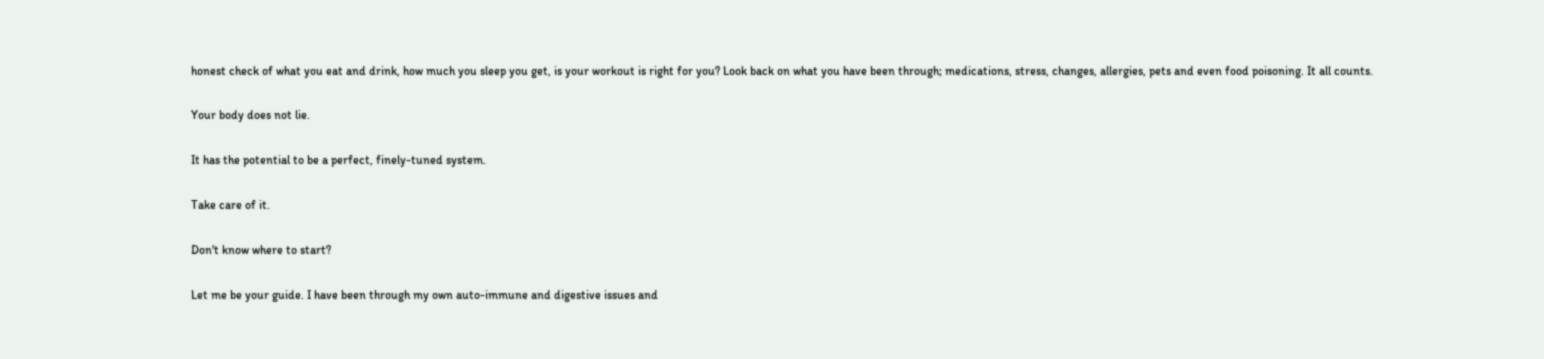honest check of what you eat and drink, how much you sleep you get, is your workout is right for you? Look back on what you have been through; medications, stress, changes, allergies, pets and even food poisoning. It all counts.

Your body does not lie.

It has the potential to be a perfect, finely-tuned system.

Take care of it.

Don't know where to start?

Let me be your guide. I have been through my own auto-immune and digestive issues and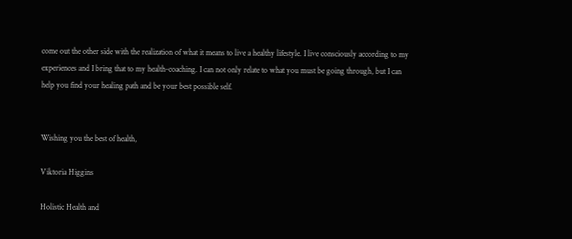come out the other side with the realization of what it means to live a healthy lifestyle. I live consciously according to my experiences and I bring that to my health-coaching. I can not only relate to what you must be going through, but I can help you find your healing path and be your best possible self.


Wishing you the best of health,

Viktoria Higgins

Holistic Health and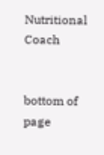Nutritional Coach


bottom of page